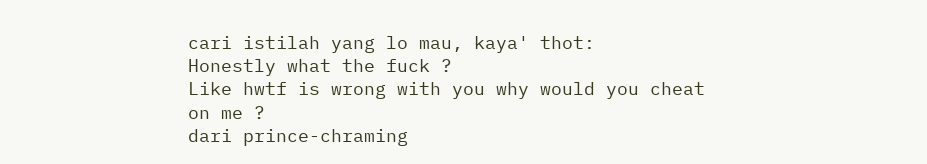cari istilah yang lo mau, kaya' thot:
Honestly what the fuck ?
Like hwtf is wrong with you why would you cheat on me ?
dari prince-chraming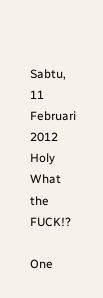Sabtu, 11 Februari 2012
Holy What the FUCK!?

One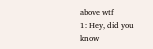above wtf
1: Hey, did you know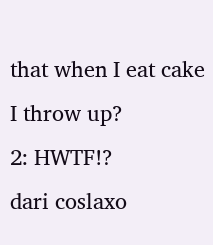that when I eat cake I throw up?
2: HWTF!?
dari coslaxo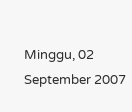Minggu, 02 September 2007